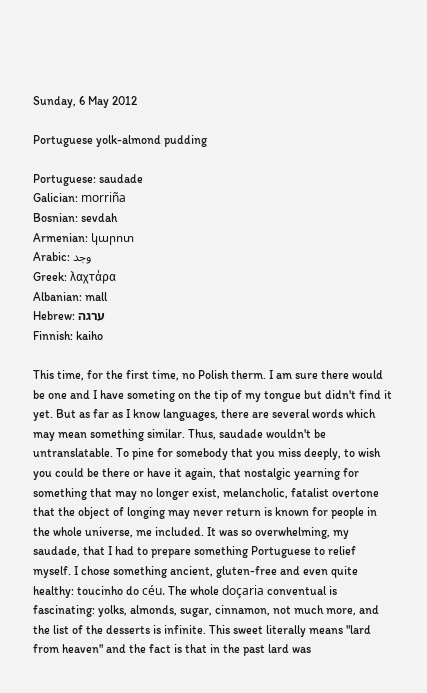Sunday, 6 May 2012

Portuguese yolk-almond pudding

Portuguese: saudade
Galician: morriña
Bosnian: sevdah
Armenian: կարոտ
Arabic: وجد
Greek: λαχτάρα
Albanian: mall
Hebrew: ערגה
Finnish: kaiho

This time, for the first time, no Polish therm. I am sure there would be one and I have someting on the tip of my tongue but didn't find it yet. But as far as I know languages, there are several words which may mean something similar. Thus, saudade wouldn't be untranslatable. To pine for somebody that you miss deeply, to wish you could be there or have it again, that nostalgic yearning for something that may no longer exist, melancholic, fatalist overtone that the object of longing may never return is known for people in the whole universe, me included. It was so overwhelming, my saudade, that I had to prepare something Portuguese to relief myself. I chose something ancient, gluten-free and even quite healthy: toucinho do céu. The whole doçaria conventual is fascinating: yolks, almonds, sugar, cinnamon, not much more, and the list of the desserts is infinite. This sweet literally means "lard from heaven" and the fact is that in the past lard was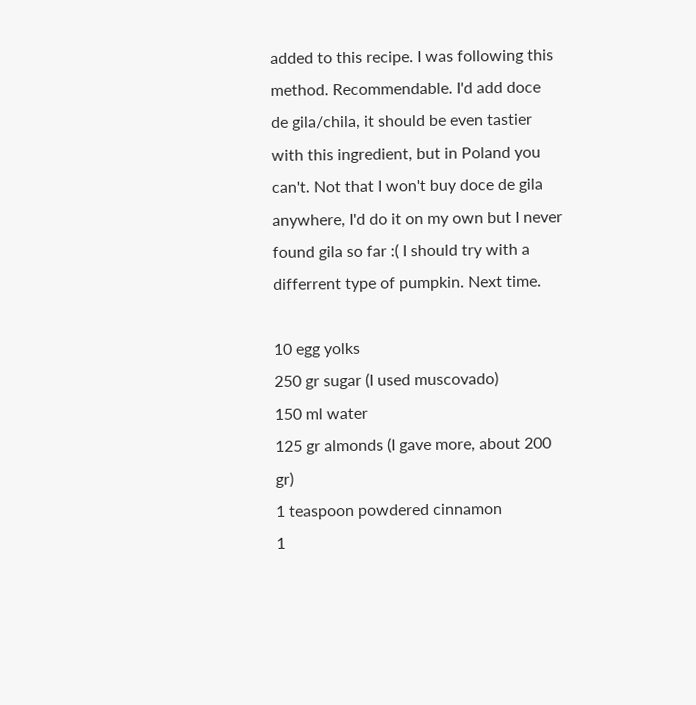added to this recipe. I was following this method. Recommendable. I'd add doce de gila/chila, it should be even tastier with this ingredient, but in Poland you can't. Not that I won't buy doce de gila anywhere, I'd do it on my own but I never found gila so far :( I should try with a differrent type of pumpkin. Next time.

10 egg yolks
250 gr sugar (I used muscovado)
150 ml water
125 gr almonds (I gave more, about 200 gr)
1 teaspoon powdered cinnamon
1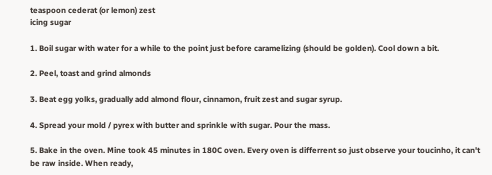teaspoon cederat (or lemon) zest
icing sugar

1. Boil sugar with water for a while to the point just before caramelizing (should be golden). Cool down a bit.

2. Peel, toast and grind almonds

3. Beat egg yolks, gradually add almond flour, cinnamon, fruit zest and sugar syrup.

4. Spread your mold / pyrex with butter and sprinkle with sugar. Pour the mass.

5. Bake in the oven. Mine took 45 minutes in 180C oven. Every oven is differrent so just observe your toucinho, it can't be raw inside. When ready,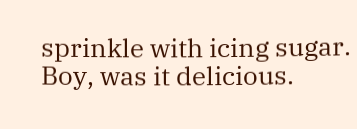sprinkle with icing sugar. Boy, was it delicious.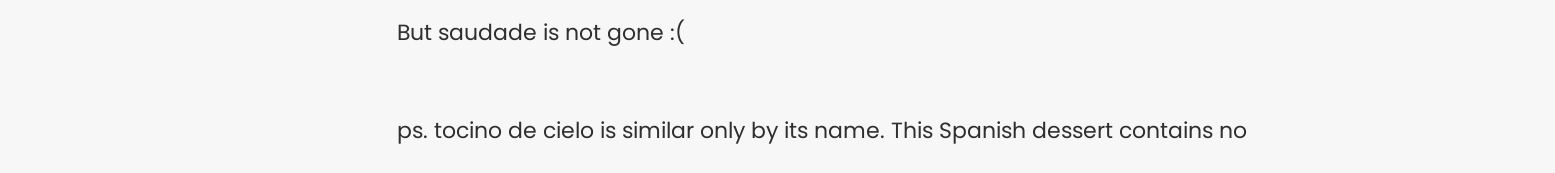But saudade is not gone :(

ps. tocino de cielo is similar only by its name. This Spanish dessert contains no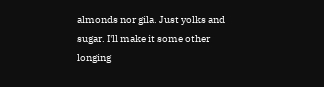almonds nor gila. Just yolks and sugar. I'll make it some other longing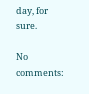day, for sure.

No comments: